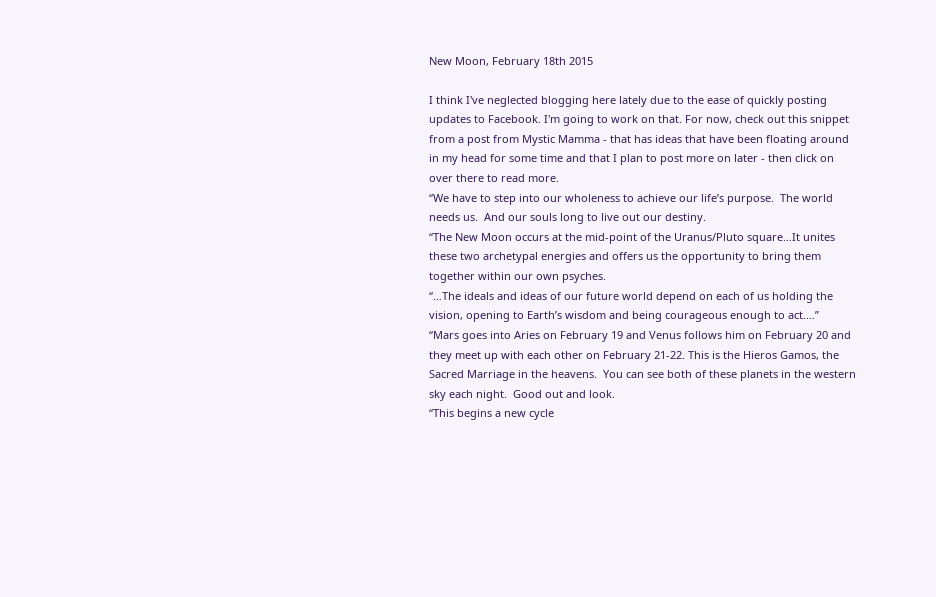New Moon, February 18th 2015

I think I've neglected blogging here lately due to the ease of quickly posting updates to Facebook. I'm going to work on that. For now, check out this snippet from a post from Mystic Mamma - that has ideas that have been floating around in my head for some time and that I plan to post more on later - then click on over there to read more.
“We have to step into our wholeness to achieve our life’s purpose.  The world needs us.  And our souls long to live out our destiny.
“The New Moon occurs at the mid-point of the Uranus/Pluto square…It unites these two archetypal energies and offers us the opportunity to bring them together within our own psyches.
“…The ideals and ideas of our future world depend on each of us holding the vision, opening to Earth’s wisdom and being courageous enough to act.…”
“Mars goes into Aries on February 19 and Venus follows him on February 20 and they meet up with each other on February 21-22. This is the Hieros Gamos, the Sacred Marriage in the heavens.  You can see both of these planets in the western sky each night.  Good out and look.
“This begins a new cycle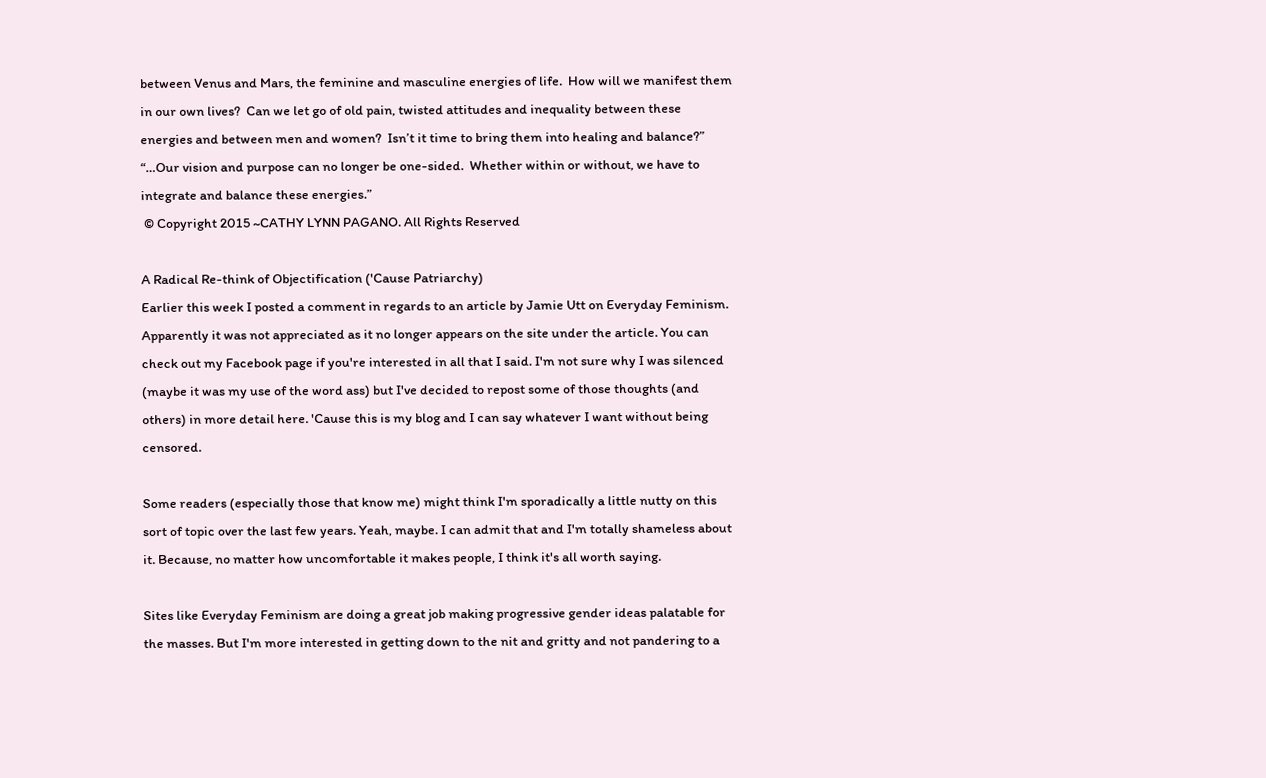between Venus and Mars, the feminine and masculine energies of life.  How will we manifest them in our own lives?  Can we let go of old pain, twisted attitudes and inequality between these energies and between men and women?  Isn’t it time to bring them into healing and balance?”
“…Our vision and purpose can no longer be one-sided.  Whether within or without, we have to integrate and balance these energies.”
 © Copyright 2015 ~CATHY LYNN PAGANO. All Rights Reserved

A Radical Re-think of Objectification ('Cause Patriarchy)
Earlier this week I posted a comment in regards to an article by Jamie Utt on Everyday Feminism. Apparently it was not appreciated as it no longer appears on the site under the article. You can check out my Facebook page if you're interested in all that I said. I'm not sure why I was silenced (maybe it was my use of the word ass) but I've decided to repost some of those thoughts (and others) in more detail here. 'Cause this is my blog and I can say whatever I want without being censored.

Some readers (especially those that know me) might think I'm sporadically a little nutty on this sort of topic over the last few years. Yeah, maybe. I can admit that and I'm totally shameless about it. Because, no matter how uncomfortable it makes people, I think it's all worth saying.

Sites like Everyday Feminism are doing a great job making progressive gender ideas palatable for the masses. But I'm more interested in getting down to the nit and gritty and not pandering to a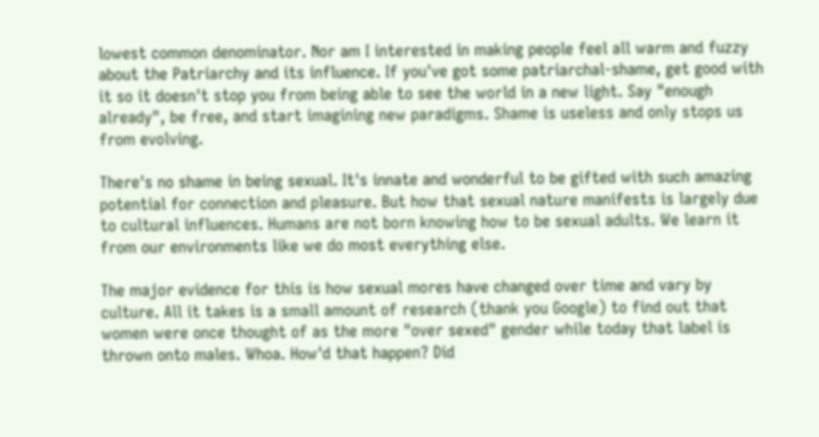lowest common denominator. Nor am I interested in making people feel all warm and fuzzy about the Patriarchy and its influence. If you've got some patriarchal-shame, get good with it so it doesn't stop you from being able to see the world in a new light. Say "enough already", be free, and start imagining new paradigms. Shame is useless and only stops us from evolving.

There's no shame in being sexual. It's innate and wonderful to be gifted with such amazing potential for connection and pleasure. But how that sexual nature manifests is largely due to cultural influences. Humans are not born knowing how to be sexual adults. We learn it from our environments like we do most everything else.

The major evidence for this is how sexual mores have changed over time and vary by culture. All it takes is a small amount of research (thank you Google) to find out that women were once thought of as the more "over sexed" gender while today that label is thrown onto males. Whoa. How'd that happen? Did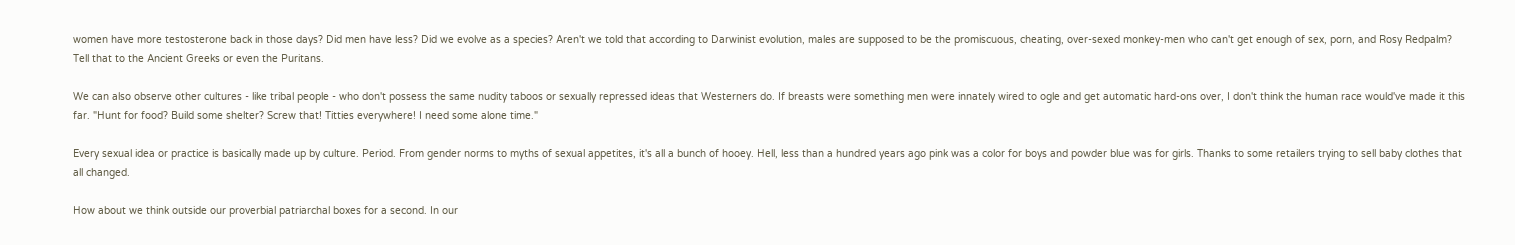women have more testosterone back in those days? Did men have less? Did we evolve as a species? Aren't we told that according to Darwinist evolution, males are supposed to be the promiscuous, cheating, over-sexed monkey-men who can't get enough of sex, porn, and Rosy Redpalm? Tell that to the Ancient Greeks or even the Puritans.

We can also observe other cultures - like tribal people - who don't possess the same nudity taboos or sexually repressed ideas that Westerners do. If breasts were something men were innately wired to ogle and get automatic hard-ons over, I don't think the human race would've made it this far. "Hunt for food? Build some shelter? Screw that! Titties everywhere! I need some alone time."

Every sexual idea or practice is basically made up by culture. Period. From gender norms to myths of sexual appetites, it's all a bunch of hooey. Hell, less than a hundred years ago pink was a color for boys and powder blue was for girls. Thanks to some retailers trying to sell baby clothes that all changed.

How about we think outside our proverbial patriarchal boxes for a second. In our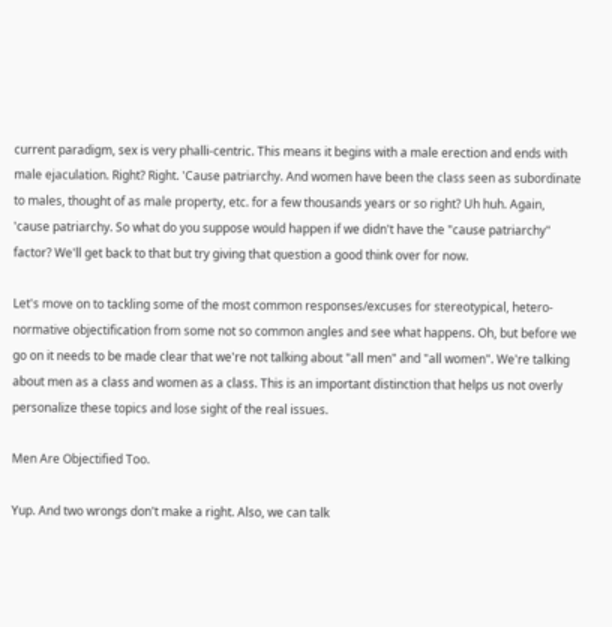current paradigm, sex is very phalli-centric. This means it begins with a male erection and ends with male ejaculation. Right? Right. 'Cause patriarchy. And women have been the class seen as subordinate to males, thought of as male property, etc. for a few thousands years or so right? Uh huh. Again, 'cause patriarchy. So what do you suppose would happen if we didn't have the "cause patriarchy" factor? We'll get back to that but try giving that question a good think over for now.

Let's move on to tackling some of the most common responses/excuses for stereotypical, hetero-normative objectification from some not so common angles and see what happens. Oh, but before we go on it needs to be made clear that we're not talking about "all men" and "all women". We're talking about men as a class and women as a class. This is an important distinction that helps us not overly personalize these topics and lose sight of the real issues.

Men Are Objectified Too.

Yup. And two wrongs don't make a right. Also, we can talk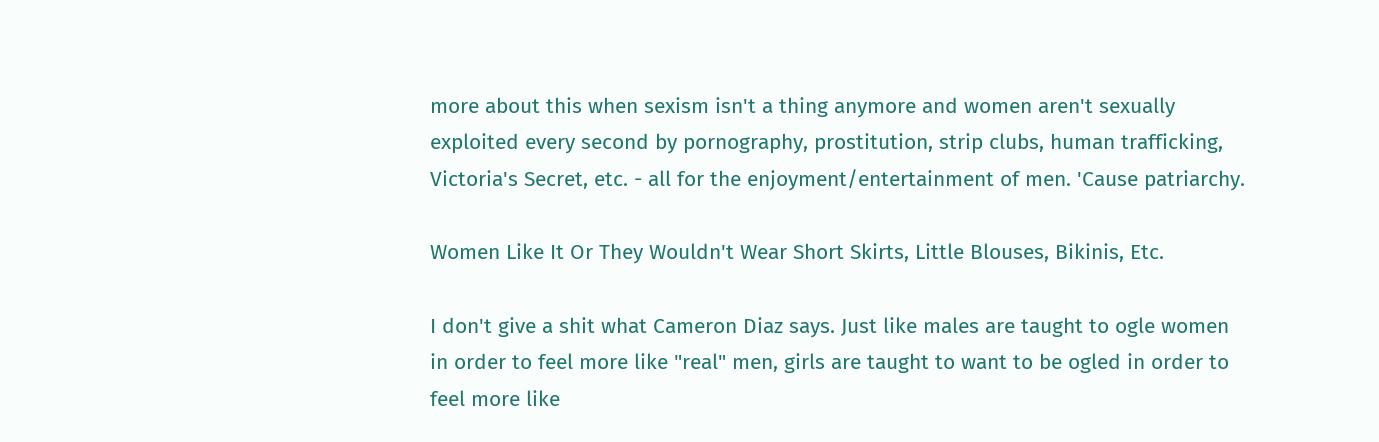more about this when sexism isn't a thing anymore and women aren't sexually exploited every second by pornography, prostitution, strip clubs, human trafficking, Victoria's Secret, etc. - all for the enjoyment/entertainment of men. 'Cause patriarchy.

Women Like It Or They Wouldn't Wear Short Skirts, Little Blouses, Bikinis, Etc.

I don't give a shit what Cameron Diaz says. Just like males are taught to ogle women in order to feel more like "real" men, girls are taught to want to be ogled in order to feel more like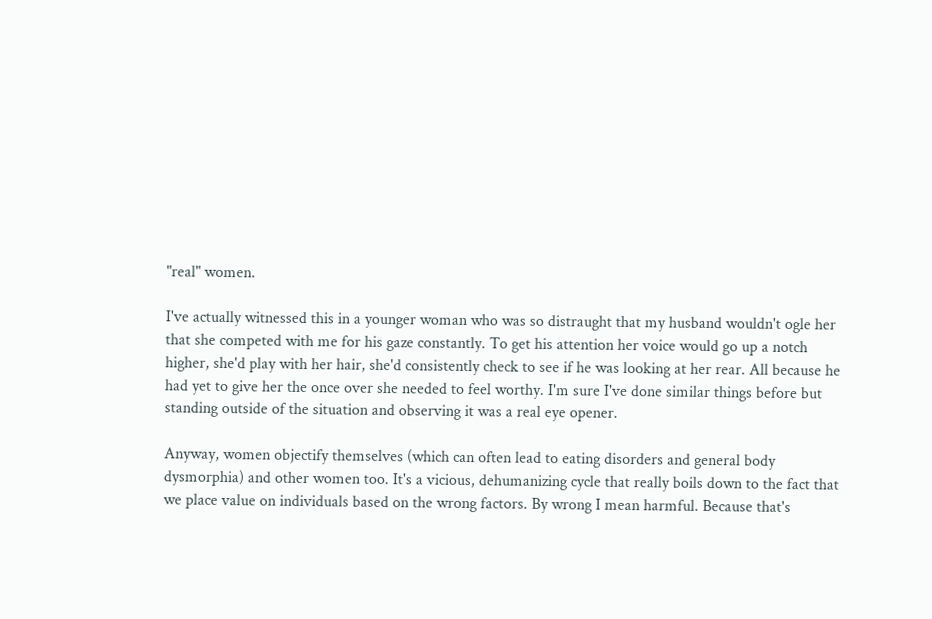"real" women.

I've actually witnessed this in a younger woman who was so distraught that my husband wouldn't ogle her that she competed with me for his gaze constantly. To get his attention her voice would go up a notch higher, she'd play with her hair, she'd consistently check to see if he was looking at her rear. All because he had yet to give her the once over she needed to feel worthy. I'm sure I've done similar things before but standing outside of the situation and observing it was a real eye opener.

Anyway, women objectify themselves (which can often lead to eating disorders and general body dysmorphia) and other women too. It's a vicious, dehumanizing cycle that really boils down to the fact that we place value on individuals based on the wrong factors. By wrong I mean harmful. Because that's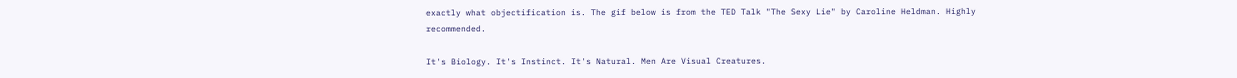exactly what objectification is. The gif below is from the TED Talk "The Sexy Lie" by Caroline Heldman. Highly recommended.

It's Biology. It's Instinct. It's Natural. Men Are Visual Creatures.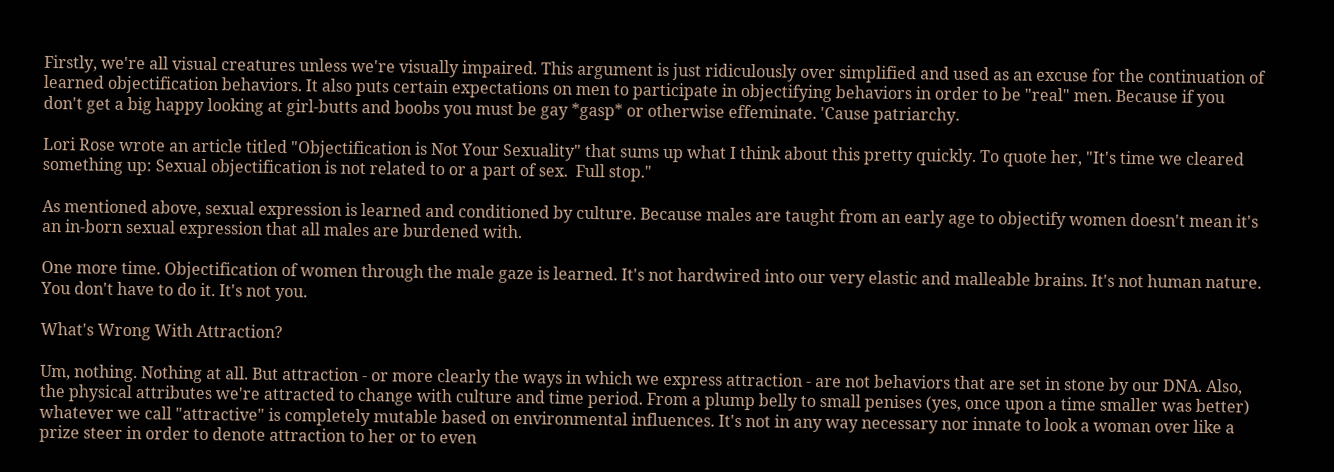Firstly, we're all visual creatures unless we're visually impaired. This argument is just ridiculously over simplified and used as an excuse for the continuation of learned objectification behaviors. It also puts certain expectations on men to participate in objectifying behaviors in order to be "real" men. Because if you don't get a big happy looking at girl-butts and boobs you must be gay *gasp* or otherwise effeminate. 'Cause patriarchy.

Lori Rose wrote an article titled "Objectification is Not Your Sexuality" that sums up what I think about this pretty quickly. To quote her, "It's time we cleared something up: Sexual objectification is not related to or a part of sex.  Full stop."

As mentioned above, sexual expression is learned and conditioned by culture. Because males are taught from an early age to objectify women doesn't mean it's an in-born sexual expression that all males are burdened with.

One more time. Objectification of women through the male gaze is learned. It's not hardwired into our very elastic and malleable brains. It's not human nature. You don't have to do it. It's not you.

What's Wrong With Attraction?

Um, nothing. Nothing at all. But attraction - or more clearly the ways in which we express attraction - are not behaviors that are set in stone by our DNA. Also, the physical attributes we're attracted to change with culture and time period. From a plump belly to small penises (yes, once upon a time smaller was better) whatever we call "attractive" is completely mutable based on environmental influences. It's not in any way necessary nor innate to look a woman over like a prize steer in order to denote attraction to her or to even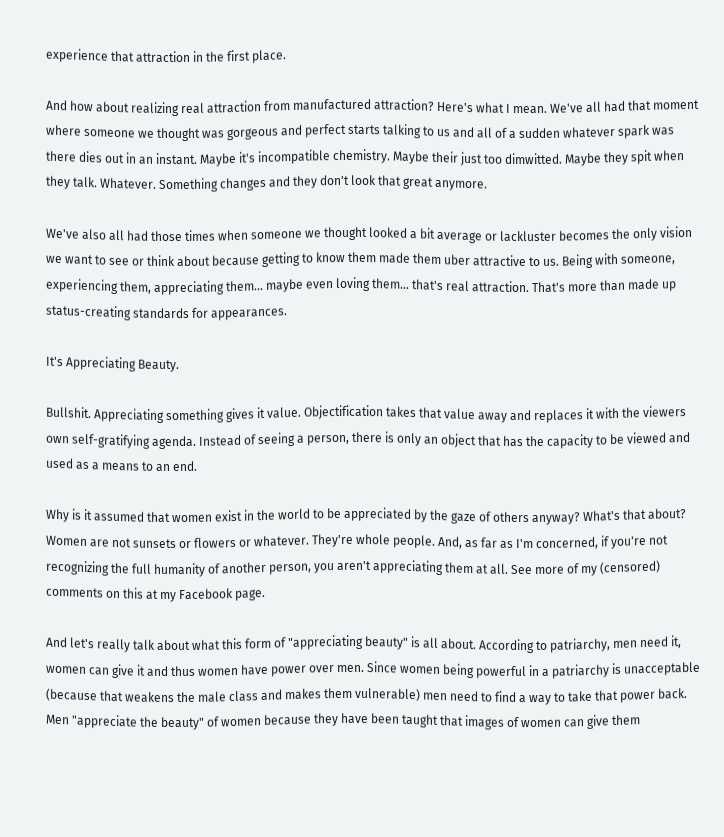experience that attraction in the first place.

And how about realizing real attraction from manufactured attraction? Here's what I mean. We've all had that moment where someone we thought was gorgeous and perfect starts talking to us and all of a sudden whatever spark was there dies out in an instant. Maybe it's incompatible chemistry. Maybe their just too dimwitted. Maybe they spit when they talk. Whatever. Something changes and they don't look that great anymore.

We've also all had those times when someone we thought looked a bit average or lackluster becomes the only vision we want to see or think about because getting to know them made them uber attractive to us. Being with someone, experiencing them, appreciating them... maybe even loving them... that's real attraction. That's more than made up status-creating standards for appearances.

It's Appreciating Beauty.

Bullshit. Appreciating something gives it value. Objectification takes that value away and replaces it with the viewers own self-gratifying agenda. Instead of seeing a person, there is only an object that has the capacity to be viewed and used as a means to an end.

Why is it assumed that women exist in the world to be appreciated by the gaze of others anyway? What's that about? Women are not sunsets or flowers or whatever. They're whole people. And, as far as I'm concerned, if you're not recognizing the full humanity of another person, you aren't appreciating them at all. See more of my (censored) comments on this at my Facebook page.

And let's really talk about what this form of "appreciating beauty" is all about. According to patriarchy, men need it, women can give it and thus women have power over men. Since women being powerful in a patriarchy is unacceptable (because that weakens the male class and makes them vulnerable) men need to find a way to take that power back. Men "appreciate the beauty" of women because they have been taught that images of women can give them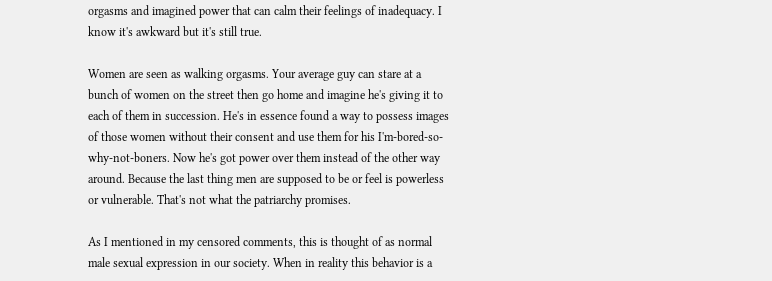orgasms and imagined power that can calm their feelings of inadequacy. I know it's awkward but it's still true.

Women are seen as walking orgasms. Your average guy can stare at a bunch of women on the street then go home and imagine he's giving it to each of them in succession. He's in essence found a way to possess images of those women without their consent and use them for his I'm-bored-so-why-not-boners. Now he's got power over them instead of the other way around. Because the last thing men are supposed to be or feel is powerless or vulnerable. That's not what the patriarchy promises.

As I mentioned in my censored comments, this is thought of as normal male sexual expression in our society. When in reality this behavior is a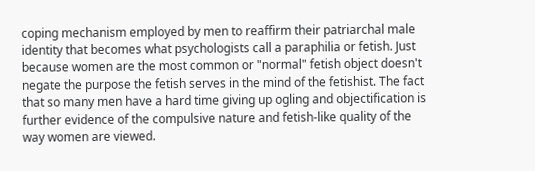coping mechanism employed by men to reaffirm their patriarchal male identity that becomes what psychologists call a paraphilia or fetish. Just because women are the most common or "normal" fetish object doesn't negate the purpose the fetish serves in the mind of the fetishist. The fact that so many men have a hard time giving up ogling and objectification is further evidence of the compulsive nature and fetish-like quality of the way women are viewed.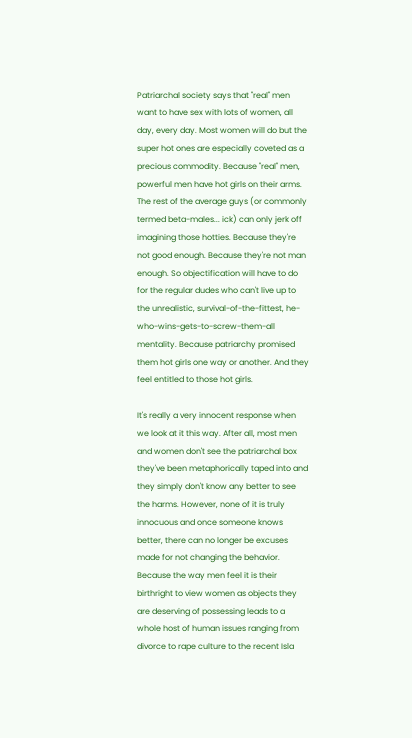Patriarchal society says that "real" men want to have sex with lots of women, all day, every day. Most women will do but the super hot ones are especially coveted as a precious commodity. Because "real" men, powerful men have hot girls on their arms. The rest of the average guys (or commonly termed beta-males... ick) can only jerk off imagining those hotties. Because they're not good enough. Because they're not man enough. So objectification will have to do for the regular dudes who can't live up to the unrealistic, survival-of-the-fittest, he-who-wins-gets-to-screw-them-all mentality. Because patriarchy promised them hot girls one way or another. And they feel entitled to those hot girls.

It's really a very innocent response when we look at it this way. After all, most men and women don't see the patriarchal box they've been metaphorically taped into and they simply don't know any better to see the harms. However, none of it is truly innocuous and once someone knows better, there can no longer be excuses made for not changing the behavior. Because the way men feel it is their birthright to view women as objects they are deserving of possessing leads to a whole host of human issues ranging from divorce to rape culture to the recent Isla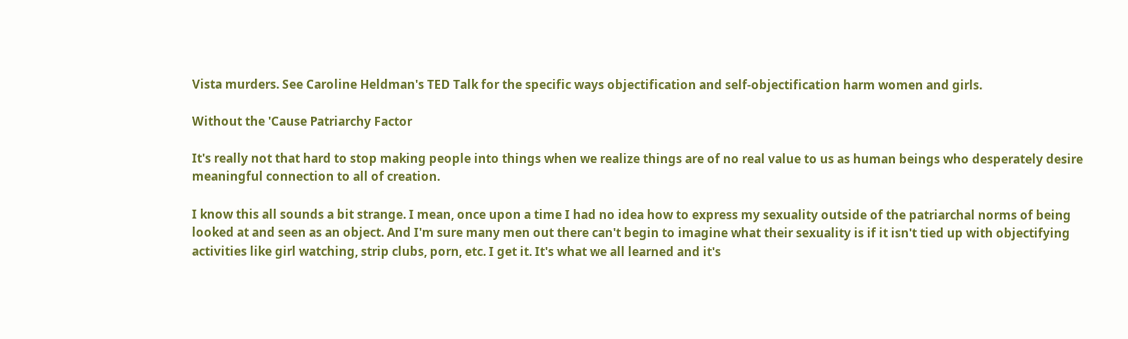Vista murders. See Caroline Heldman's TED Talk for the specific ways objectification and self-objectification harm women and girls.

Without the 'Cause Patriarchy Factor

It's really not that hard to stop making people into things when we realize things are of no real value to us as human beings who desperately desire meaningful connection to all of creation.

I know this all sounds a bit strange. I mean, once upon a time I had no idea how to express my sexuality outside of the patriarchal norms of being looked at and seen as an object. And I'm sure many men out there can't begin to imagine what their sexuality is if it isn't tied up with objectifying activities like girl watching, strip clubs, porn, etc. I get it. It's what we all learned and it's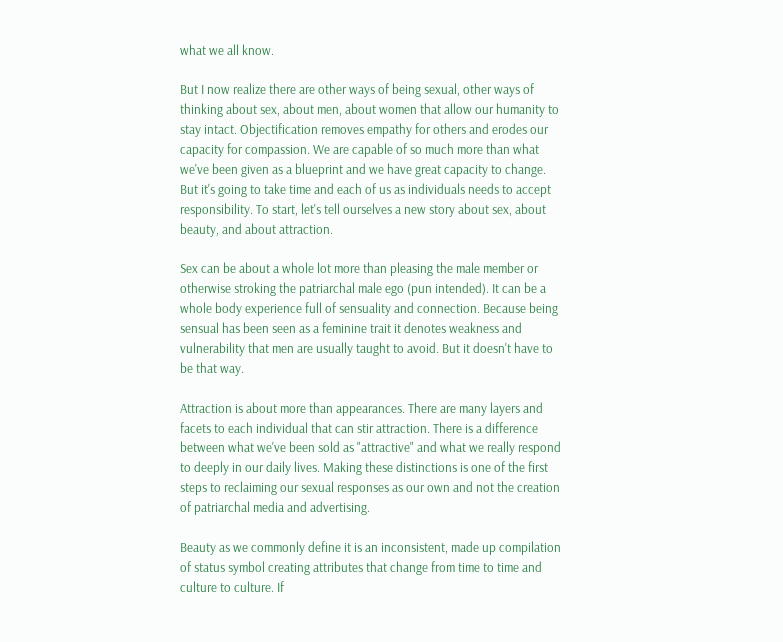what we all know.

But I now realize there are other ways of being sexual, other ways of thinking about sex, about men, about women that allow our humanity to stay intact. Objectification removes empathy for others and erodes our capacity for compassion. We are capable of so much more than what we've been given as a blueprint and we have great capacity to change. But it's going to take time and each of us as individuals needs to accept responsibility. To start, let's tell ourselves a new story about sex, about beauty, and about attraction.

Sex can be about a whole lot more than pleasing the male member or otherwise stroking the patriarchal male ego (pun intended). It can be a whole body experience full of sensuality and connection. Because being sensual has been seen as a feminine trait it denotes weakness and vulnerability that men are usually taught to avoid. But it doesn't have to be that way.

Attraction is about more than appearances. There are many layers and facets to each individual that can stir attraction. There is a difference between what we've been sold as "attractive" and what we really respond to deeply in our daily lives. Making these distinctions is one of the first steps to reclaiming our sexual responses as our own and not the creation of patriarchal media and advertising.

Beauty as we commonly define it is an inconsistent, made up compilation of status symbol creating attributes that change from time to time and culture to culture. If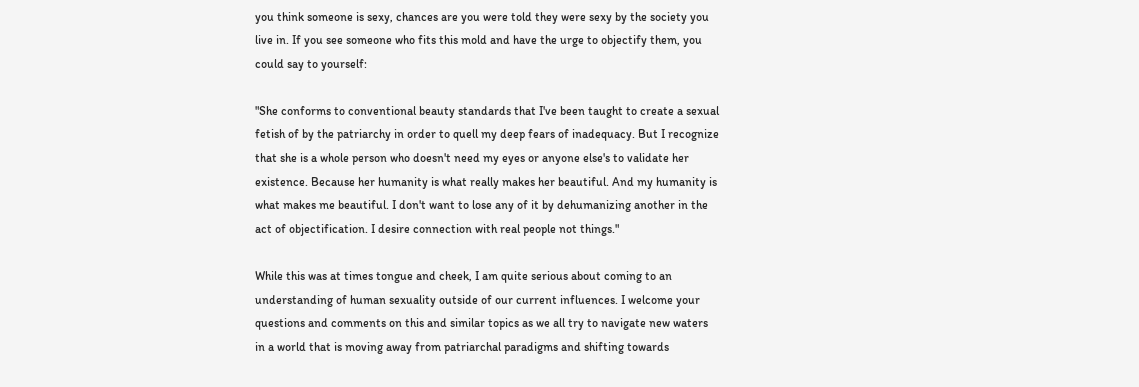you think someone is sexy, chances are you were told they were sexy by the society you live in. If you see someone who fits this mold and have the urge to objectify them, you could say to yourself:

"She conforms to conventional beauty standards that I've been taught to create a sexual fetish of by the patriarchy in order to quell my deep fears of inadequacy. But I recognize that she is a whole person who doesn't need my eyes or anyone else's to validate her existence. Because her humanity is what really makes her beautiful. And my humanity is what makes me beautiful. I don't want to lose any of it by dehumanizing another in the act of objectification. I desire connection with real people not things."

While this was at times tongue and cheek, I am quite serious about coming to an understanding of human sexuality outside of our current influences. I welcome your questions and comments on this and similar topics as we all try to navigate new waters in a world that is moving away from patriarchal paradigms and shifting towards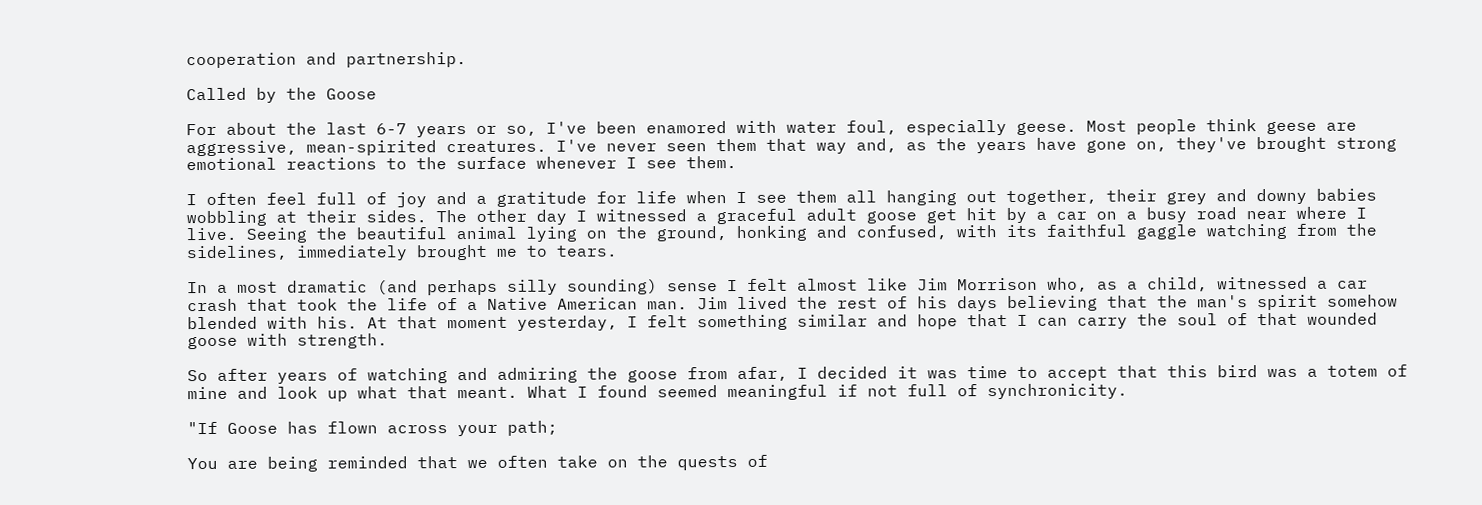cooperation and partnership.

Called by the Goose

For about the last 6-7 years or so, I've been enamored with water foul, especially geese. Most people think geese are aggressive, mean-spirited creatures. I've never seen them that way and, as the years have gone on, they've brought strong emotional reactions to the surface whenever I see them.

I often feel full of joy and a gratitude for life when I see them all hanging out together, their grey and downy babies wobbling at their sides. The other day I witnessed a graceful adult goose get hit by a car on a busy road near where I live. Seeing the beautiful animal lying on the ground, honking and confused, with its faithful gaggle watching from the sidelines, immediately brought me to tears.

In a most dramatic (and perhaps silly sounding) sense I felt almost like Jim Morrison who, as a child, witnessed a car crash that took the life of a Native American man. Jim lived the rest of his days believing that the man's spirit somehow blended with his. At that moment yesterday, I felt something similar and hope that I can carry the soul of that wounded goose with strength.

So after years of watching and admiring the goose from afar, I decided it was time to accept that this bird was a totem of mine and look up what that meant. What I found seemed meaningful if not full of synchronicity.

"If Goose has flown across your path;

You are being reminded that we often take on the quests of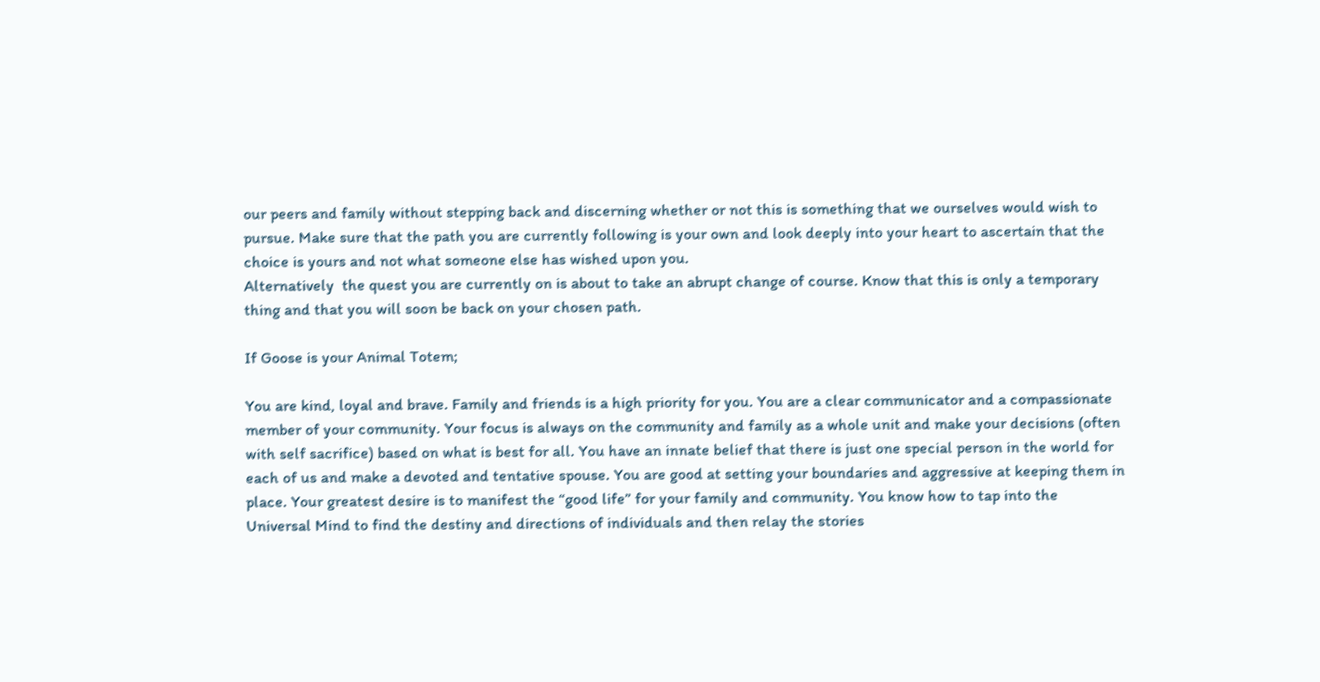our peers and family without stepping back and discerning whether or not this is something that we ourselves would wish to pursue. Make sure that the path you are currently following is your own and look deeply into your heart to ascertain that the choice is yours and not what someone else has wished upon you.
Alternatively  the quest you are currently on is about to take an abrupt change of course. Know that this is only a temporary thing and that you will soon be back on your chosen path.

If Goose is your Animal Totem;

You are kind, loyal and brave. Family and friends is a high priority for you. You are a clear communicator and a compassionate member of your community. Your focus is always on the community and family as a whole unit and make your decisions (often with self sacrifice) based on what is best for all. You have an innate belief that there is just one special person in the world for each of us and make a devoted and tentative spouse. You are good at setting your boundaries and aggressive at keeping them in place. Your greatest desire is to manifest the “good life” for your family and community. You know how to tap into the Universal Mind to find the destiny and directions of individuals and then relay the stories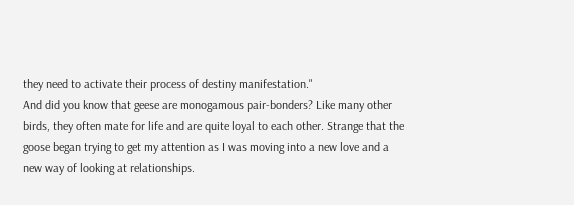they need to activate their process of destiny manifestation."
And did you know that geese are monogamous pair-bonders? Like many other birds, they often mate for life and are quite loyal to each other. Strange that the goose began trying to get my attention as I was moving into a new love and a new way of looking at relationships.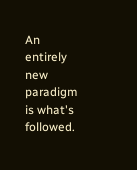An entirely new paradigm is what's followed.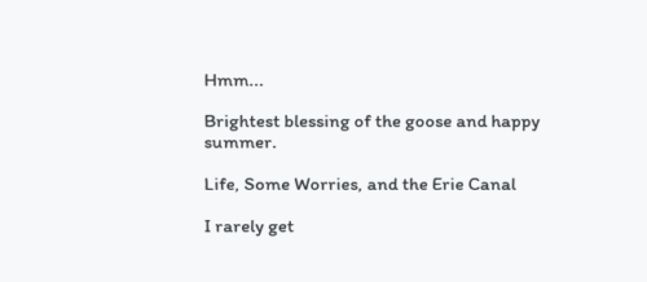Hmm...

Brightest blessing of the goose and happy summer.

Life, Some Worries, and the Erie Canal

I rarely get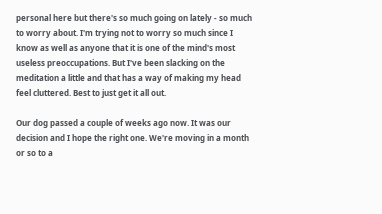personal here but there's so much going on lately - so much to worry about. I'm trying not to worry so much since I know as well as anyone that it is one of the mind's most useless preoccupations. But I've been slacking on the meditation a little and that has a way of making my head feel cluttered. Best to just get it all out.

Our dog passed a couple of weeks ago now. It was our decision and I hope the right one. We're moving in a month or so to a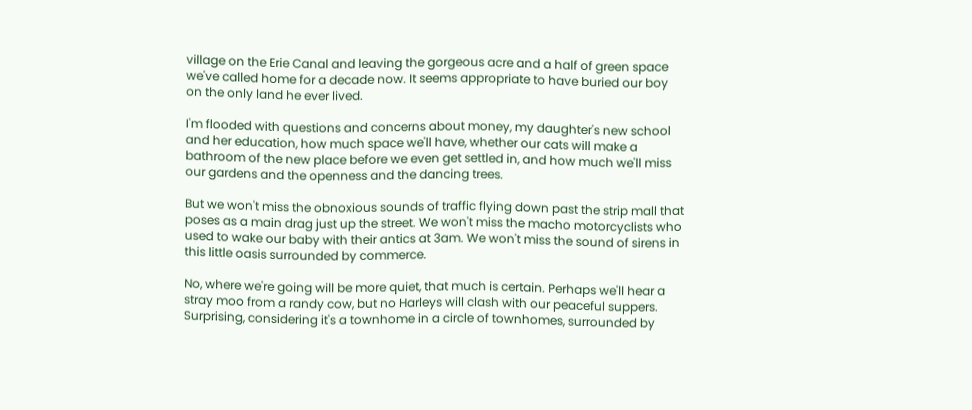village on the Erie Canal and leaving the gorgeous acre and a half of green space we've called home for a decade now. It seems appropriate to have buried our boy on the only land he ever lived.

I'm flooded with questions and concerns about money, my daughter's new school and her education, how much space we'll have, whether our cats will make a bathroom of the new place before we even get settled in, and how much we'll miss our gardens and the openness and the dancing trees.

But we won't miss the obnoxious sounds of traffic flying down past the strip mall that poses as a main drag just up the street. We won't miss the macho motorcyclists who used to wake our baby with their antics at 3am. We won't miss the sound of sirens in this little oasis surrounded by commerce.

No, where we're going will be more quiet, that much is certain. Perhaps we'll hear a stray moo from a randy cow, but no Harleys will clash with our peaceful suppers. Surprising, considering it's a townhome in a circle of townhomes, surrounded by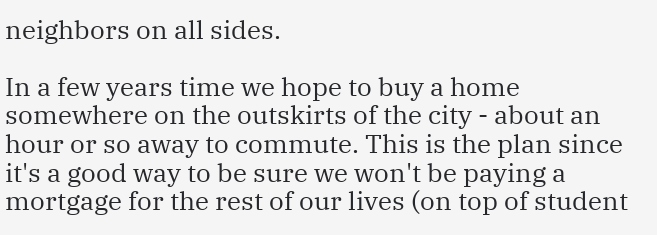neighbors on all sides.

In a few years time we hope to buy a home somewhere on the outskirts of the city - about an hour or so away to commute. This is the plan since it's a good way to be sure we won't be paying a mortgage for the rest of our lives (on top of student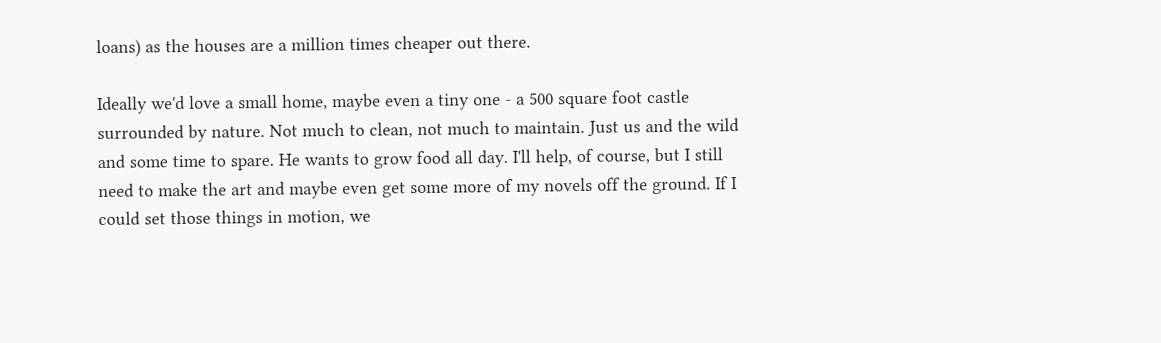loans) as the houses are a million times cheaper out there.

Ideally we'd love a small home, maybe even a tiny one - a 500 square foot castle surrounded by nature. Not much to clean, not much to maintain. Just us and the wild and some time to spare. He wants to grow food all day. I'll help, of course, but I still need to make the art and maybe even get some more of my novels off the ground. If I could set those things in motion, we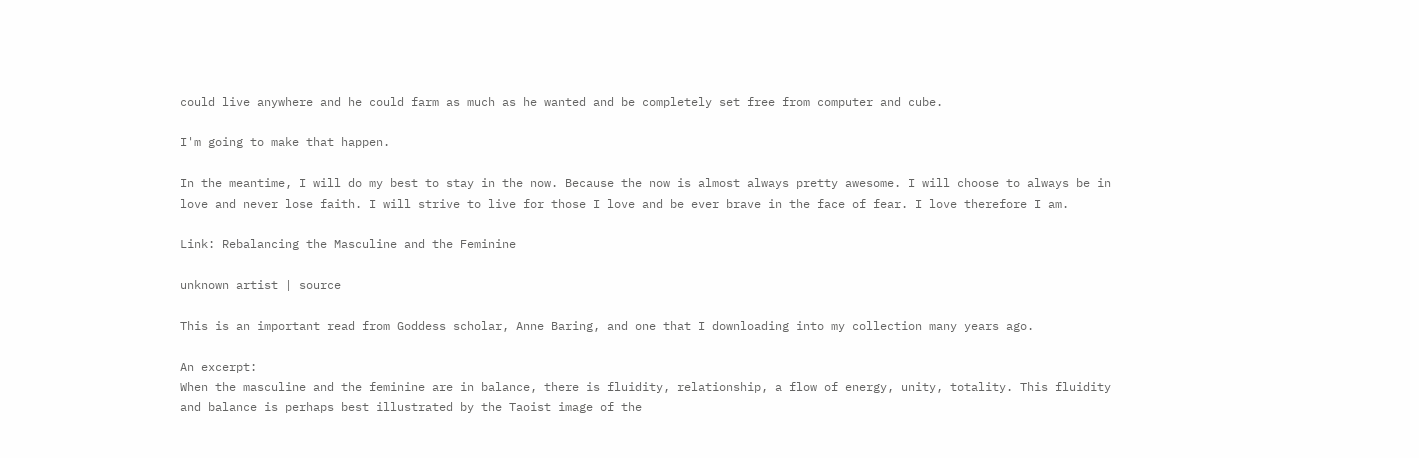could live anywhere and he could farm as much as he wanted and be completely set free from computer and cube.

I'm going to make that happen.

In the meantime, I will do my best to stay in the now. Because the now is almost always pretty awesome. I will choose to always be in love and never lose faith. I will strive to live for those I love and be ever brave in the face of fear. I love therefore I am.

Link: Rebalancing the Masculine and the Feminine

unknown artist | source

This is an important read from Goddess scholar, Anne Baring, and one that I downloading into my collection many years ago.

An excerpt:
When the masculine and the feminine are in balance, there is fluidity, relationship, a flow of energy, unity, totality. This fluidity and balance is perhaps best illustrated by the Taoist image of the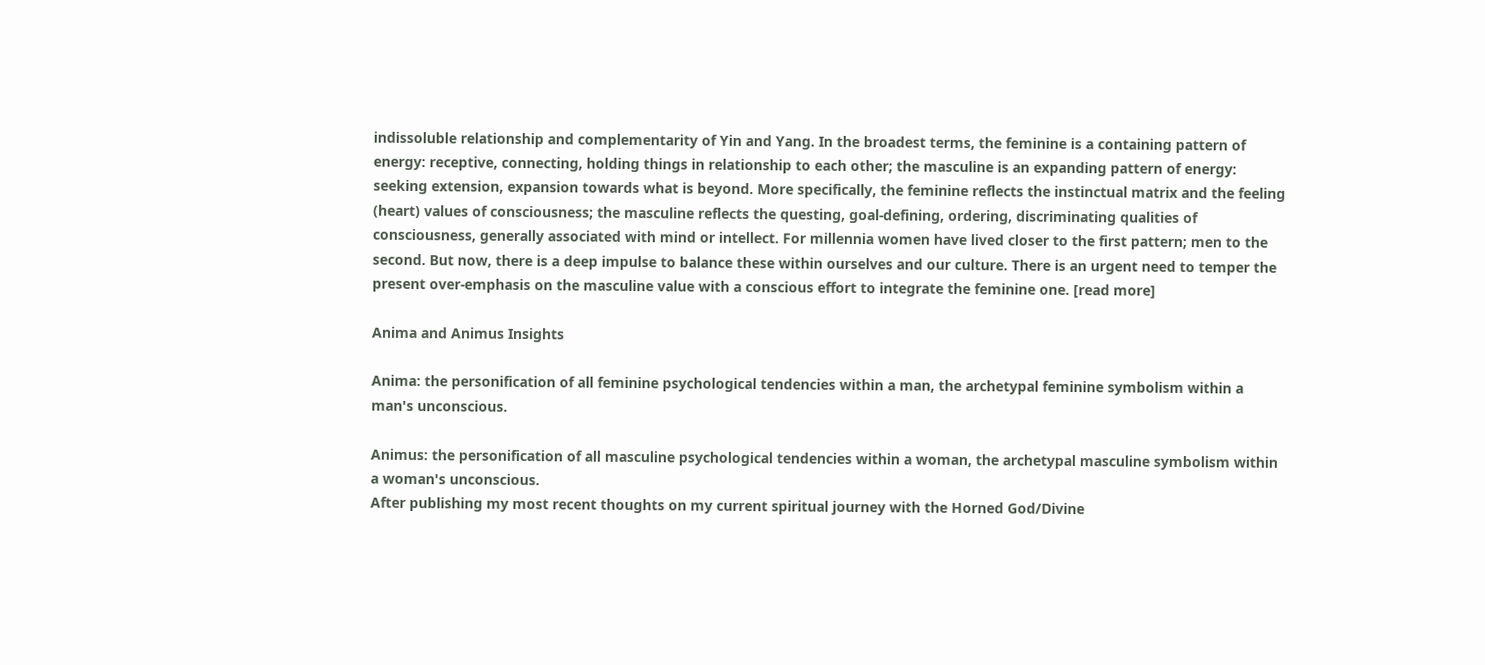indissoluble relationship and complementarity of Yin and Yang. In the broadest terms, the feminine is a containing pattern of energy: receptive, connecting, holding things in relationship to each other; the masculine is an expanding pattern of energy: seeking extension, expansion towards what is beyond. More specifically, the feminine reflects the instinctual matrix and the feeling (heart) values of consciousness; the masculine reflects the questing, goal-defining, ordering, discriminating qualities of consciousness, generally associated with mind or intellect. For millennia women have lived closer to the first pattern; men to the second. But now, there is a deep impulse to balance these within ourselves and our culture. There is an urgent need to temper the present over-emphasis on the masculine value with a conscious effort to integrate the feminine one. [read more]

Anima and Animus Insights

Anima: the personification of all feminine psychological tendencies within a man, the archetypal feminine symbolism within a man's unconscious.

Animus: the personification of all masculine psychological tendencies within a woman, the archetypal masculine symbolism within a woman's unconscious.
After publishing my most recent thoughts on my current spiritual journey with the Horned God/Divine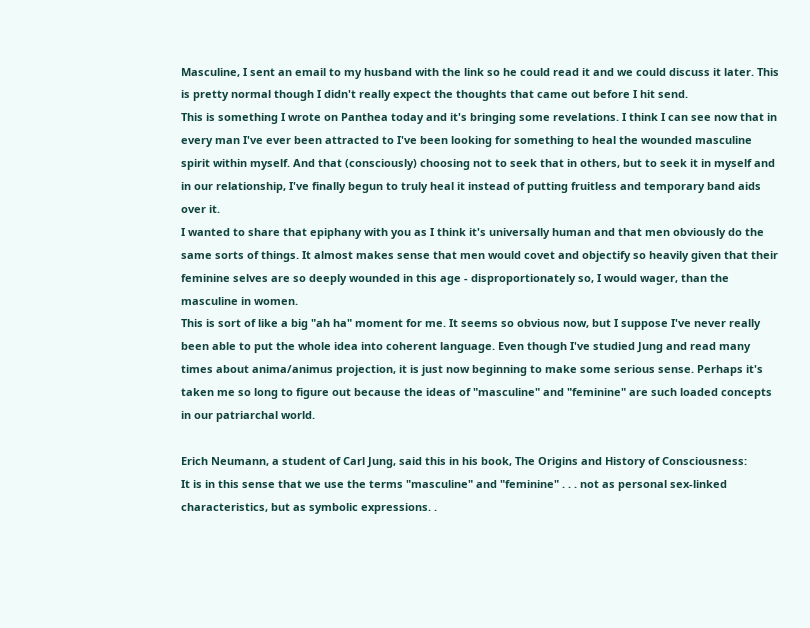Masculine, I sent an email to my husband with the link so he could read it and we could discuss it later. This is pretty normal though I didn't really expect the thoughts that came out before I hit send.
This is something I wrote on Panthea today and it's bringing some revelations. I think I can see now that in every man I've ever been attracted to I've been looking for something to heal the wounded masculine spirit within myself. And that (consciously) choosing not to seek that in others, but to seek it in myself and in our relationship, I've finally begun to truly heal it instead of putting fruitless and temporary band aids over it.
I wanted to share that epiphany with you as I think it's universally human and that men obviously do the same sorts of things. It almost makes sense that men would covet and objectify so heavily given that their feminine selves are so deeply wounded in this age - disproportionately so, I would wager, than the masculine in women.
This is sort of like a big "ah ha" moment for me. It seems so obvious now, but I suppose I've never really been able to put the whole idea into coherent language. Even though I've studied Jung and read many times about anima/animus projection, it is just now beginning to make some serious sense. Perhaps it's taken me so long to figure out because the ideas of "masculine" and "feminine" are such loaded concepts in our patriarchal world.

Erich Neumann, a student of Carl Jung, said this in his book, The Origins and History of Consciousness:
It is in this sense that we use the terms "masculine" and "feminine" . . . not as personal sex-linked characteristics, but as symbolic expressions. .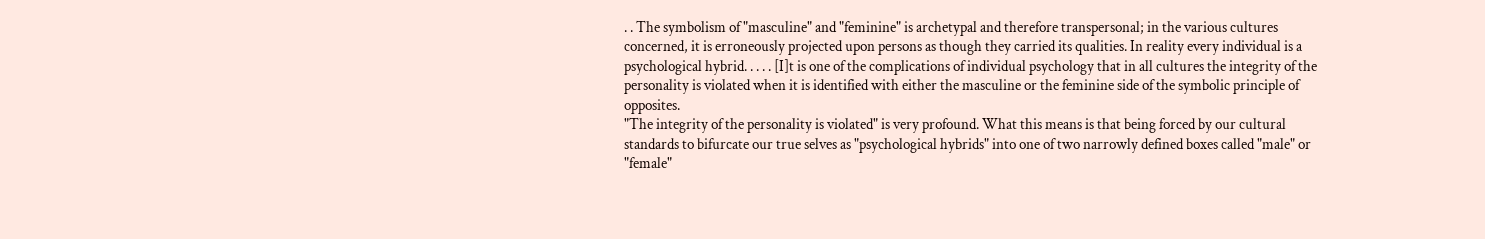. . The symbolism of "masculine" and "feminine" is archetypal and therefore transpersonal; in the various cultures concerned, it is erroneously projected upon persons as though they carried its qualities. In reality every individual is a psychological hybrid. . . . . [I]t is one of the complications of individual psychology that in all cultures the integrity of the personality is violated when it is identified with either the masculine or the feminine side of the symbolic principle of opposites.
"The integrity of the personality is violated" is very profound. What this means is that being forced by our cultural standards to bifurcate our true selves as "psychological hybrids" into one of two narrowly defined boxes called "male" or "female"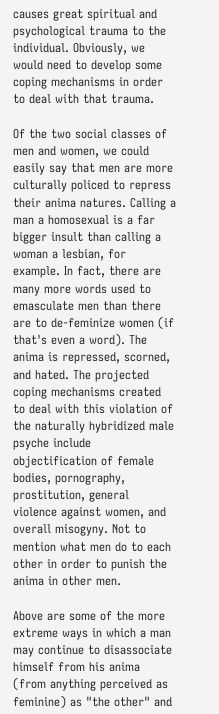causes great spiritual and psychological trauma to the individual. Obviously, we would need to develop some coping mechanisms in order to deal with that trauma.

Of the two social classes of men and women, we could easily say that men are more culturally policed to repress their anima natures. Calling a man a homosexual is a far bigger insult than calling a woman a lesbian, for example. In fact, there are many more words used to emasculate men than there are to de-feminize women (if that's even a word). The anima is repressed, scorned, and hated. The projected coping mechanisms created to deal with this violation of the naturally hybridized male psyche include objectification of female bodies, pornography, prostitution, general violence against women, and overall misogyny. Not to mention what men do to each other in order to punish the anima in other men.

Above are some of the more extreme ways in which a man may continue to disassociate himself from his anima (from anything perceived as feminine) as "the other" and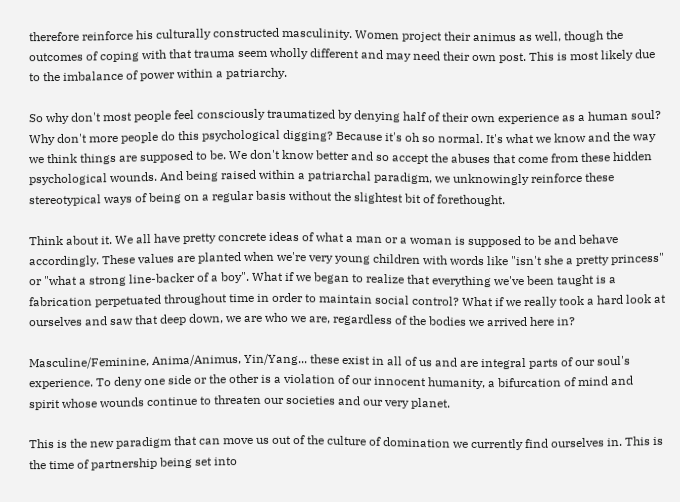therefore reinforce his culturally constructed masculinity. Women project their animus as well, though the outcomes of coping with that trauma seem wholly different and may need their own post. This is most likely due to the imbalance of power within a patriarchy.

So why don't most people feel consciously traumatized by denying half of their own experience as a human soul? Why don't more people do this psychological digging? Because it's oh so normal. It's what we know and the way we think things are supposed to be. We don't know better and so accept the abuses that come from these hidden psychological wounds. And being raised within a patriarchal paradigm, we unknowingly reinforce these stereotypical ways of being on a regular basis without the slightest bit of forethought.

Think about it. We all have pretty concrete ideas of what a man or a woman is supposed to be and behave accordingly. These values are planted when we're very young children with words like "isn't she a pretty princess" or "what a strong line-backer of a boy". What if we began to realize that everything we've been taught is a fabrication perpetuated throughout time in order to maintain social control? What if we really took a hard look at ourselves and saw that deep down, we are who we are, regardless of the bodies we arrived here in?

Masculine/Feminine, Anima/Animus, Yin/Yang... these exist in all of us and are integral parts of our soul's experience. To deny one side or the other is a violation of our innocent humanity, a bifurcation of mind and spirit whose wounds continue to threaten our societies and our very planet.

This is the new paradigm that can move us out of the culture of domination we currently find ourselves in. This is the time of partnership being set into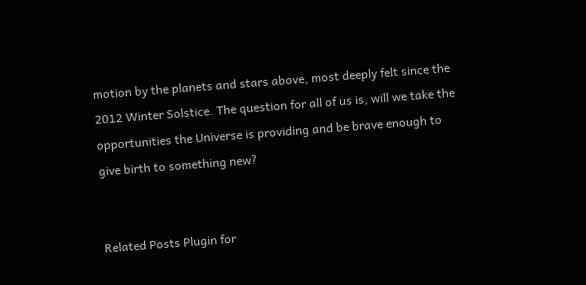motion by the planets and stars above, most deeply felt since the 2012 Winter Solstice. The question for all of us is, will we take the opportunities the Universe is providing and be brave enough to give birth to something new?


Related Posts Plugin for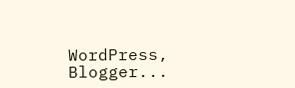WordPress, Blogger...